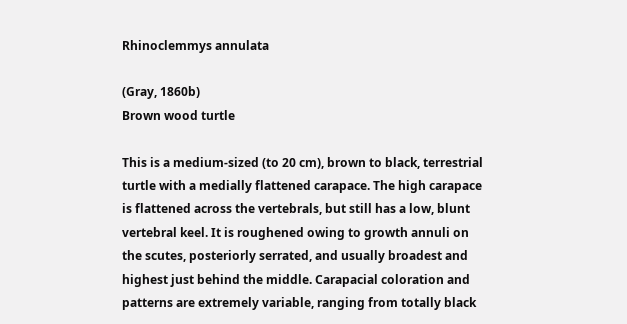Rhinoclemmys annulata

(Gray, 1860b)
Brown wood turtle

This is a medium-sized (to 20 cm), brown to black, terrestrial turtle with a medially flattened carapace. The high carapace is flattened across the vertebrals, but still has a low, blunt vertebral keel. It is roughened owing to growth annuli on the scutes, posteriorly serrated, and usually broadest and highest just behind the middle. Carapacial coloration and patterns are extremely variable, ranging from totally black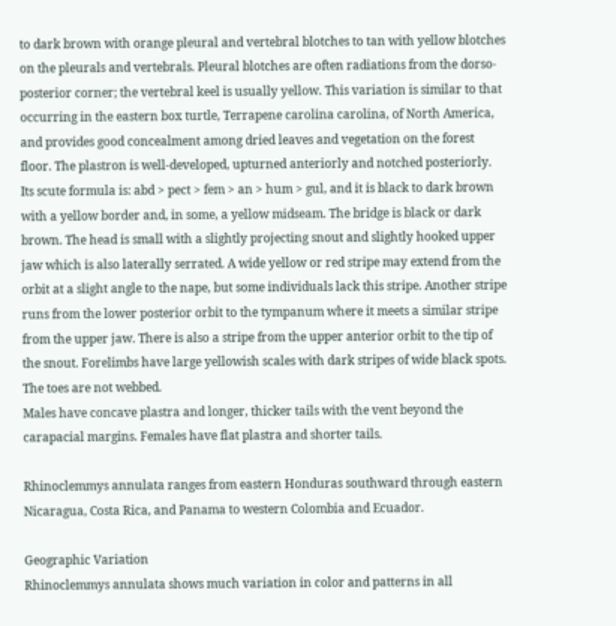to dark brown with orange pleural and vertebral blotches to tan with yellow blotches on the pleurals and vertebrals. Pleural blotches are often radiations from the dorso-posterior corner; the vertebral keel is usually yellow. This variation is similar to that occurring in the eastern box turtle, Terrapene carolina carolina, of North America, and provides good concealment among dried leaves and vegetation on the forest floor. The plastron is well-developed, upturned anteriorly and notched posteriorly. Its scute formula is: abd > pect > fem > an > hum > gul, and it is black to dark brown with a yellow border and, in some, a yellow midseam. The bridge is black or dark brown. The head is small with a slightly projecting snout and slightly hooked upper jaw which is also laterally serrated. A wide yellow or red stripe may extend from the orbit at a slight angle to the nape, but some individuals lack this stripe. Another stripe runs from the lower posterior orbit to the tympanum where it meets a similar stripe from the upper jaw. There is also a stripe from the upper anterior orbit to the tip of the snout. Forelimbs have large yellowish scales with dark stripes of wide black spots. The toes are not webbed.
Males have concave plastra and longer, thicker tails with the vent beyond the carapacial margins. Females have flat plastra and shorter tails.

Rhinoclemmys annulata ranges from eastern Honduras southward through eastern Nicaragua, Costa Rica, and Panama to western Colombia and Ecuador.

Geographic Variation
Rhinoclemmys annulata shows much variation in color and patterns in all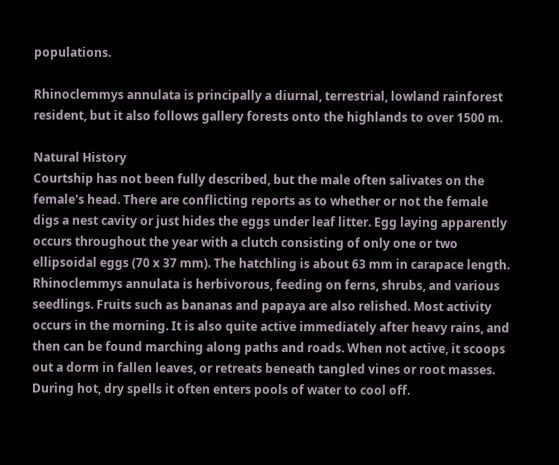populations.

Rhinoclemmys annulata is principally a diurnal, terrestrial, lowland rainforest resident, but it also follows gallery forests onto the highlands to over 1500 m.

Natural History
Courtship has not been fully described, but the male often salivates on the female's head. There are conflicting reports as to whether or not the female digs a nest cavity or just hides the eggs under leaf litter. Egg laying apparently occurs throughout the year with a clutch consisting of only one or two ellipsoidal eggs (70 x 37 mm). The hatchling is about 63 mm in carapace length.
Rhinoclemmys annulata is herbivorous, feeding on ferns, shrubs, and various seedlings. Fruits such as bananas and papaya are also relished. Most activity occurs in the morning. It is also quite active immediately after heavy rains, and then can be found marching along paths and roads. When not active, it scoops out a dorm in fallen leaves, or retreats beneath tangled vines or root masses. During hot, dry spells it often enters pools of water to cool off.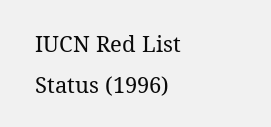IUCN Red List Status (1996)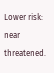Lower risk: near threatened.